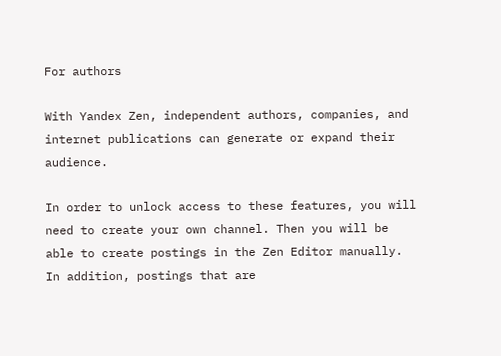For authors

With Yandex Zen, independent authors, companies, and internet publications can generate or expand their audience.

In order to unlock access to these features, you will need to create your own channel. Then you will be able to create postings in the Zen Editor manually. In addition, postings that are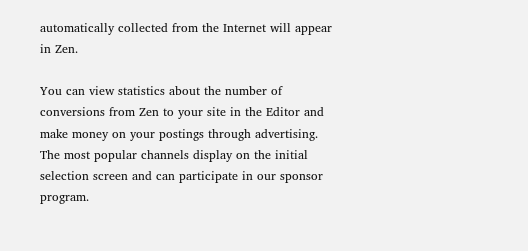automatically collected from the Internet will appear in Zen.

You can view statistics about the number of conversions from Zen to your site in the Editor and make money on your postings through advertising. The most popular channels display on the initial selection screen and can participate in our sponsor program.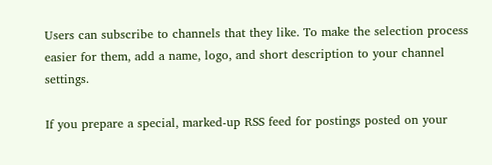Users can subscribe to channels that they like. To make the selection process easier for them, add a name, logo, and short description to your channel settings.

If you prepare a special, marked-up RSS feed for postings posted on your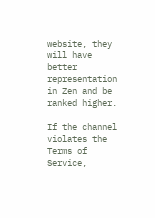website, they will have better representation in Zen and be ranked higher.

If the channel violates the Terms of Service,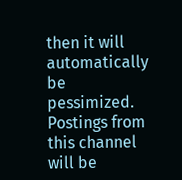then it will automatically be pessimized. Postings from this channel will be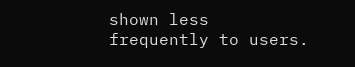shown less frequently to users.